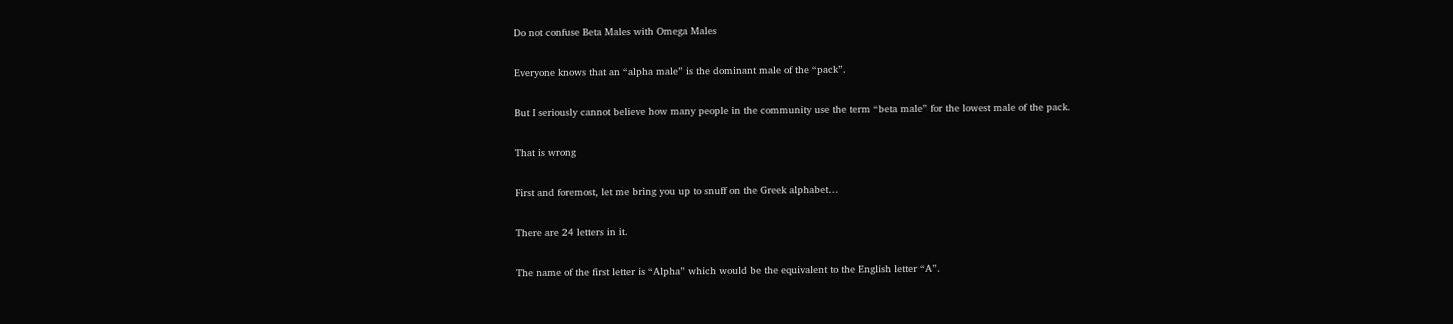Do not confuse Beta Males with Omega Males

Everyone knows that an “alpha male” is the dominant male of the “pack”.

But I seriously cannot believe how many people in the community use the term “beta male” for the lowest male of the pack.

That is wrong

First and foremost, let me bring you up to snuff on the Greek alphabet…

There are 24 letters in it.

The name of the first letter is “Alpha” which would be the equivalent to the English letter “A”.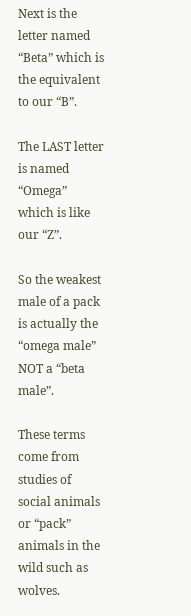Next is the letter named “Beta” which is the equivalent to our “B”.

The LAST letter is named “Omega” which is like our “Z”.

So the weakest male of a pack is actually the “omega male” NOT a “beta male”.

These terms come from studies of social animals or “pack” animals in the wild such as wolves.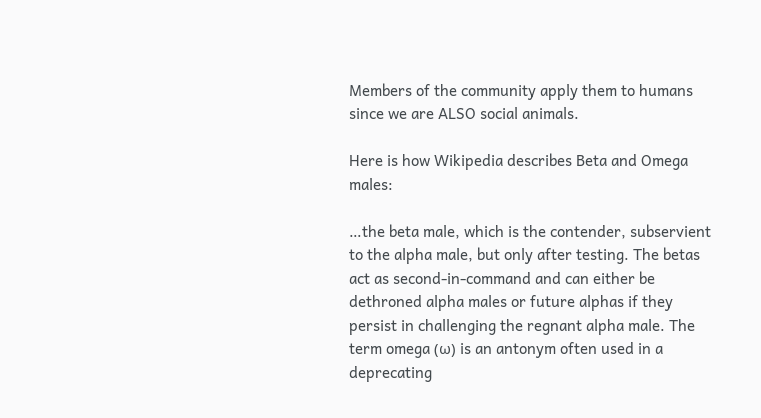Members of the community apply them to humans since we are ALSO social animals.

Here is how Wikipedia describes Beta and Omega males:

…the beta male, which is the contender, subservient to the alpha male, but only after testing. The betas act as second-in-command and can either be dethroned alpha males or future alphas if they persist in challenging the regnant alpha male. The term omega (ω) is an antonym often used in a deprecating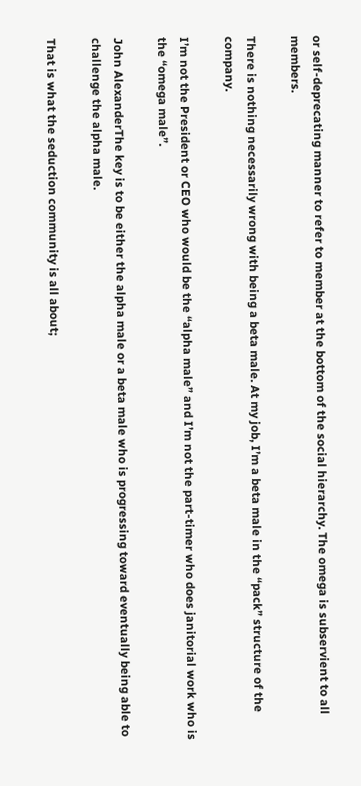or self-deprecating manner to refer to member at the bottom of the social hierarchy. The omega is subservient to all members.

There is nothing necessarily wrong with being a beta male. At my job, I’m a beta male in the “pack” structure of the company.

I’m not the President or CEO who would be the “alpha male” and I’m not the part-timer who does janitorial work who is the “omega male”.

John AlexanderThe key is to be either the alpha male or a beta male who is progressing toward eventually being able to challenge the alpha male.

That is what the seduction community is all about;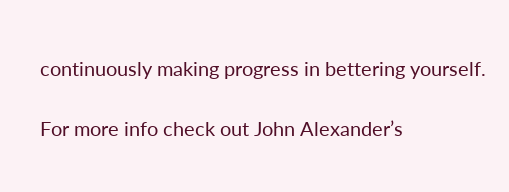continuously making progress in bettering yourself.

For more info check out John Alexander’s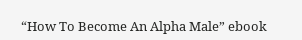“How To Become An Alpha Male” ebook